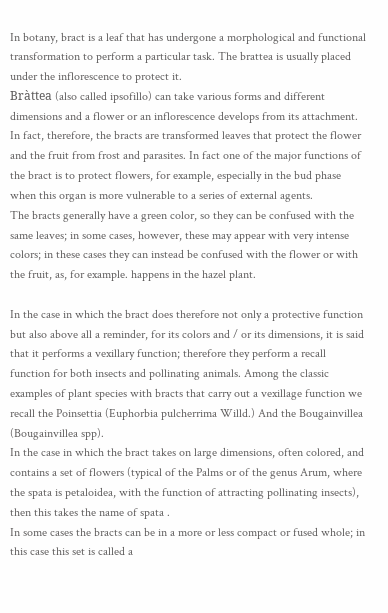In botany, bract is a leaf that has undergone a morphological and functional transformation to perform a particular task. The brattea is usually placed under the inflorescence to protect it.
Bràttea (also called ipsofillo) can take various forms and different dimensions and a flower or an inflorescence develops from its attachment. In fact, therefore, the bracts are transformed leaves that protect the flower and the fruit from frost and parasites. In fact one of the major functions of the bract is to protect flowers, for example, especially in the bud phase when this organ is more vulnerable to a series of external agents.
The bracts generally have a green color, so they can be confused with the same leaves; in some cases, however, these may appear with very intense colors; in these cases they can instead be confused with the flower or with the fruit, as, for example. happens in the hazel plant.

In the case in which the bract does therefore not only a protective function but also above all a reminder, for its colors and / or its dimensions, it is said that it performs a vexillary function; therefore they perform a recall function for both insects and pollinating animals. Among the classic examples of plant species with bracts that carry out a vexillage function we recall the Poinsettia (Euphorbia pulcherrima Willd.) And the Bougainvillea (Bougainvillea spp).
In the case in which the bract takes on large dimensions, often colored, and contains a set of flowers (typical of the Palms or of the genus Arum, where the spata is petaloidea, with the function of attracting pollinating insects), then this takes the name of spata .
In some cases the bracts can be in a more or less compact or fused whole; in this case this set is called a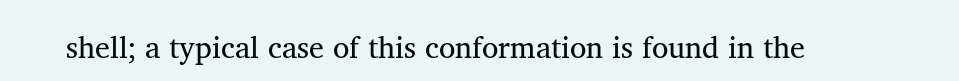shell; a typical case of this conformation is found in the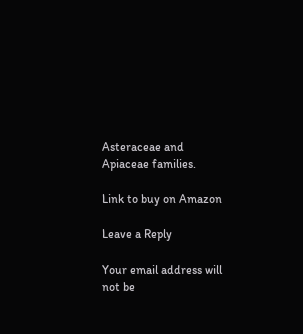Asteraceae and Apiaceae families.

Link to buy on Amazon

Leave a Reply

Your email address will not be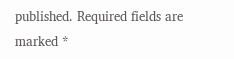published. Required fields are marked *